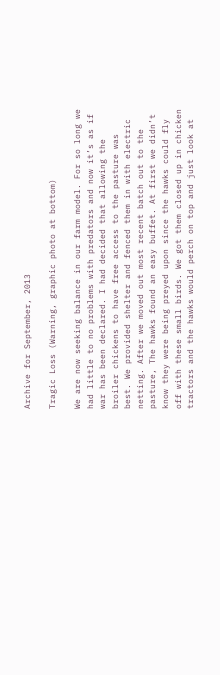Archive for September, 2013

Tragic Loss (Warning, graphic photo at bottom)

We are now seeking balance in our farm model. For so long we had little to no problems with predators and now it’s as if war has been declared. I had decided that allowing the broiler chickens to have free access to the pasture was best. We provided shelter and fenced them in with electric netting. After we moved out most recent batch out to the pasture, The hawks found an easy buffet. At first we didn’t know they were being preyed upon since the hawks could fly off with these small birds. We got them closed up in chicken tractors and the hawks would perch on top and just look at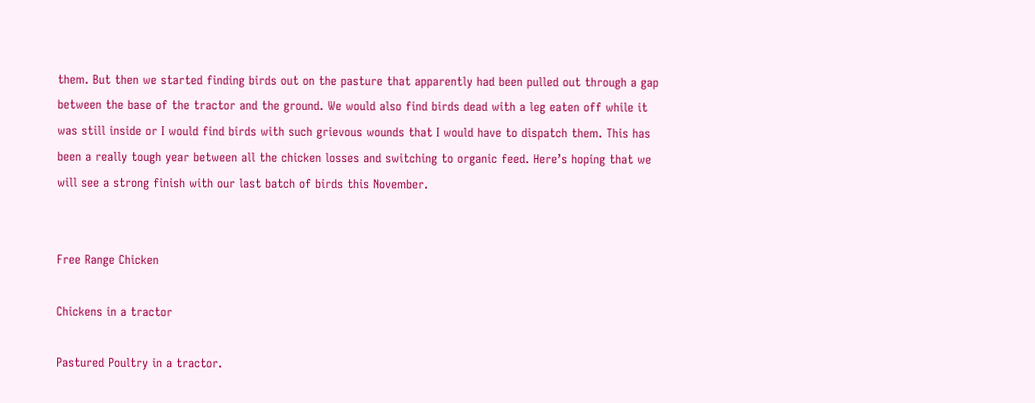them. But then we started finding birds out on the pasture that apparently had been pulled out through a gap between the base of the tractor and the ground. We would also find birds dead with a leg eaten off while it was still inside or I would find birds with such grievous wounds that I would have to dispatch them. This has been a really tough year between all the chicken losses and switching to organic feed. Here’s hoping that we will see a strong finish with our last batch of birds this November.


Free Range Chicken

Chickens in a tractor

Pastured Poultry in a tractor.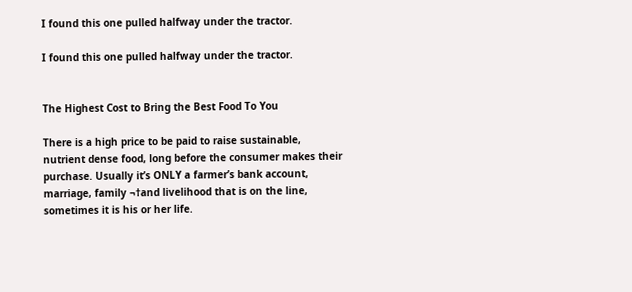I found this one pulled halfway under the tractor.

I found this one pulled halfway under the tractor.


The Highest Cost to Bring the Best Food To You

There is a high price to be paid to raise sustainable, nutrient dense food, long before the consumer makes their purchase. Usually it’s ONLY a farmer’s bank account, marriage, family ¬†and livelihood that is on the line, sometimes it is his or her life.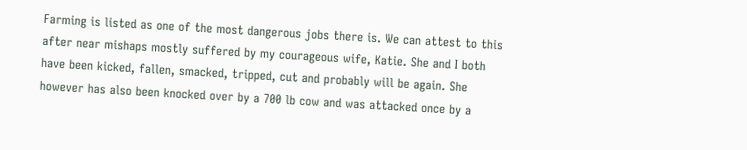Farming is listed as one of the most dangerous jobs there is. We can attest to this after near mishaps mostly suffered by my courageous wife, Katie. She and I both have been kicked, fallen, smacked, tripped, cut and probably will be again. She however has also been knocked over by a 700 lb cow and was attacked once by a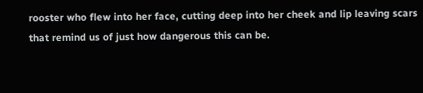rooster who flew into her face, cutting deep into her cheek and lip leaving scars that remind us of just how dangerous this can be.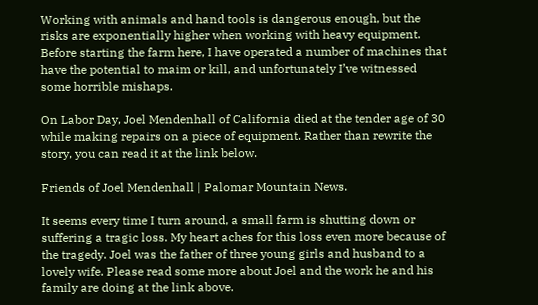Working with animals and hand tools is dangerous enough, but the risks are exponentially higher when working with heavy equipment. Before starting the farm here, I have operated a number of machines that have the potential to maim or kill, and unfortunately I’ve witnessed some horrible mishaps.

On Labor Day, Joel Mendenhall of California died at the tender age of 30 while making repairs on a piece of equipment. Rather than rewrite the story, you can read it at the link below.

Friends of Joel Mendenhall | Palomar Mountain News.

It seems every time I turn around, a small farm is shutting down or suffering a tragic loss. My heart aches for this loss even more because of the tragedy. Joel was the father of three young girls and husband to a lovely wife. Please read some more about Joel and the work he and his family are doing at the link above.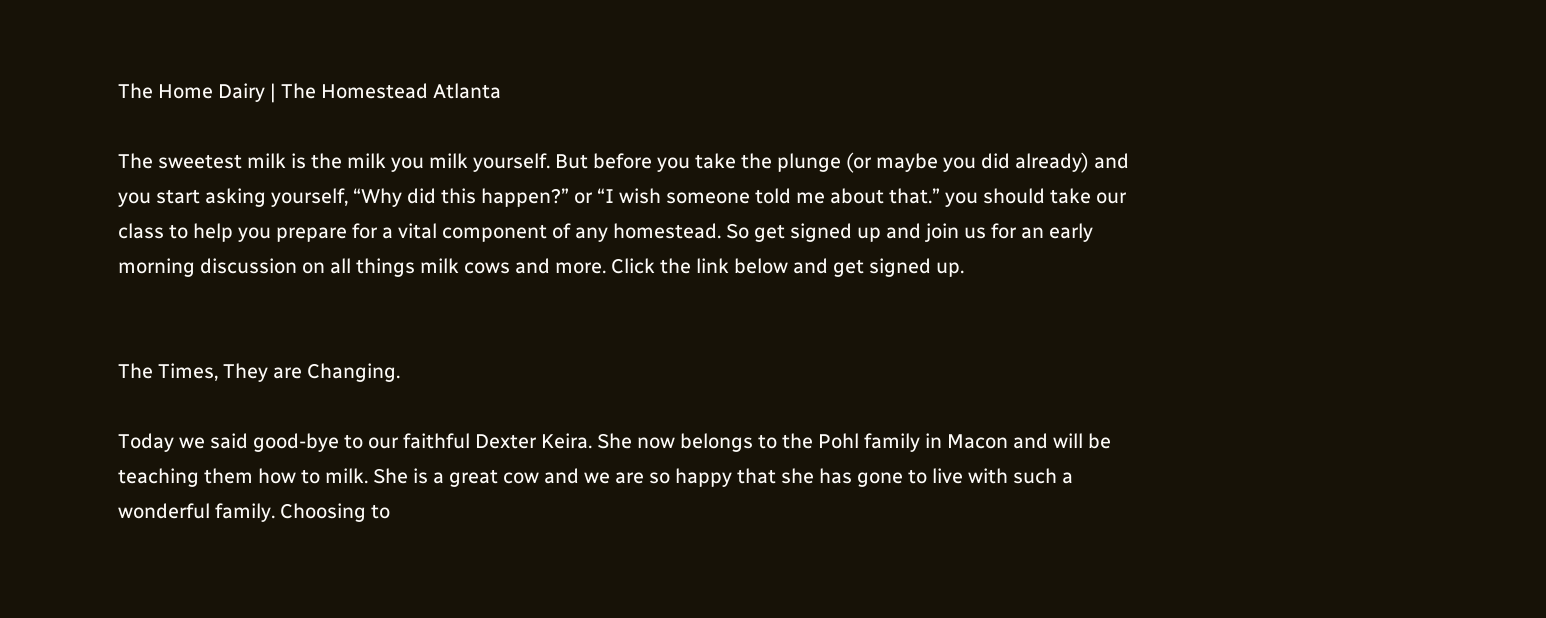The Home Dairy | The Homestead Atlanta

The sweetest milk is the milk you milk yourself. But before you take the plunge (or maybe you did already) and you start asking yourself, “Why did this happen?” or “I wish someone told me about that.” you should take our class to help you prepare for a vital component of any homestead. So get signed up and join us for an early morning discussion on all things milk cows and more. Click the link below and get signed up.


The Times, They are Changing.

Today we said good-bye to our faithful Dexter Keira. She now belongs to the Pohl family in Macon and will be teaching them how to milk. She is a great cow and we are so happy that she has gone to live with such a wonderful family. Choosing to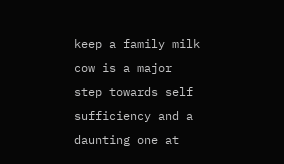keep a family milk cow is a major step towards self sufficiency and a daunting one at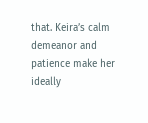that. Keira’s calm demeanor and patience make her ideally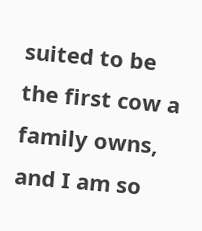suited to be the first cow a family owns, and I am so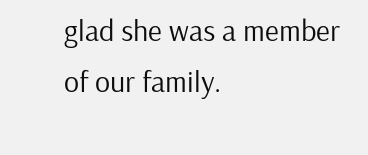glad she was a member of our family.